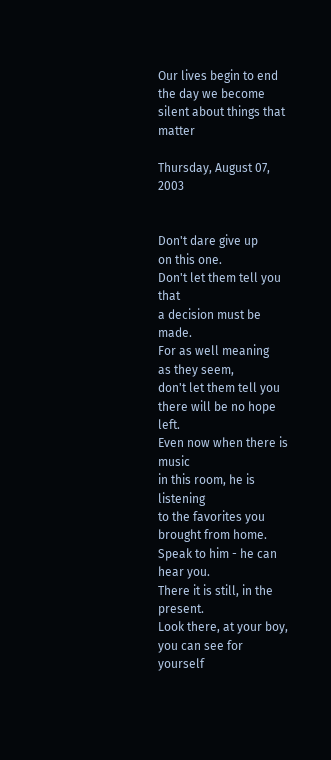Our lives begin to end the day we become silent about things that matter

Thursday, August 07, 2003


Don't dare give up
on this one.
Don't let them tell you that
a decision must be made.
For as well meaning
as they seem,
don't let them tell you
there will be no hope left.
Even now when there is music
in this room, he is listening
to the favorites you brought from home.
Speak to him - he can hear you.
There it is still, in the present.
Look there, at your boy,
you can see for yourself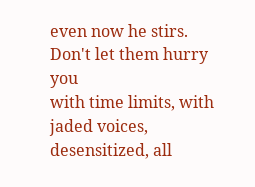even now he stirs.
Don't let them hurry you
with time limits, with jaded voices,
desensitized, all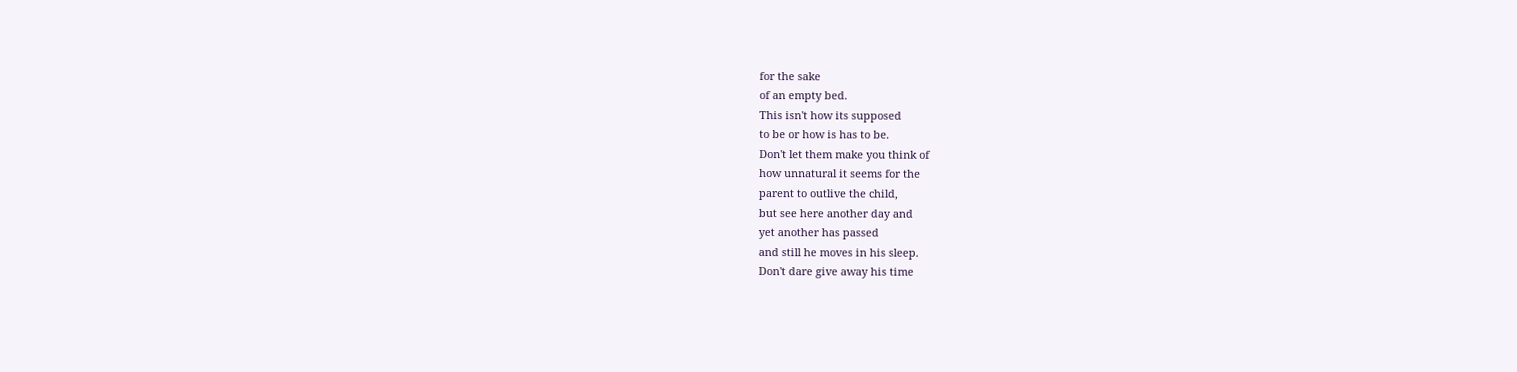for the sake
of an empty bed.
This isn't how its supposed
to be or how is has to be.
Don't let them make you think of
how unnatural it seems for the
parent to outlive the child,
but see here another day and
yet another has passed
and still he moves in his sleep.
Don't dare give away his time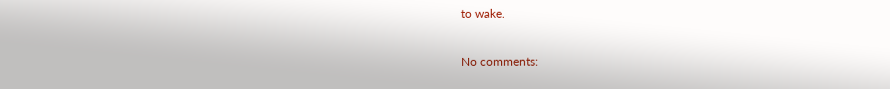to wake.

No comments: